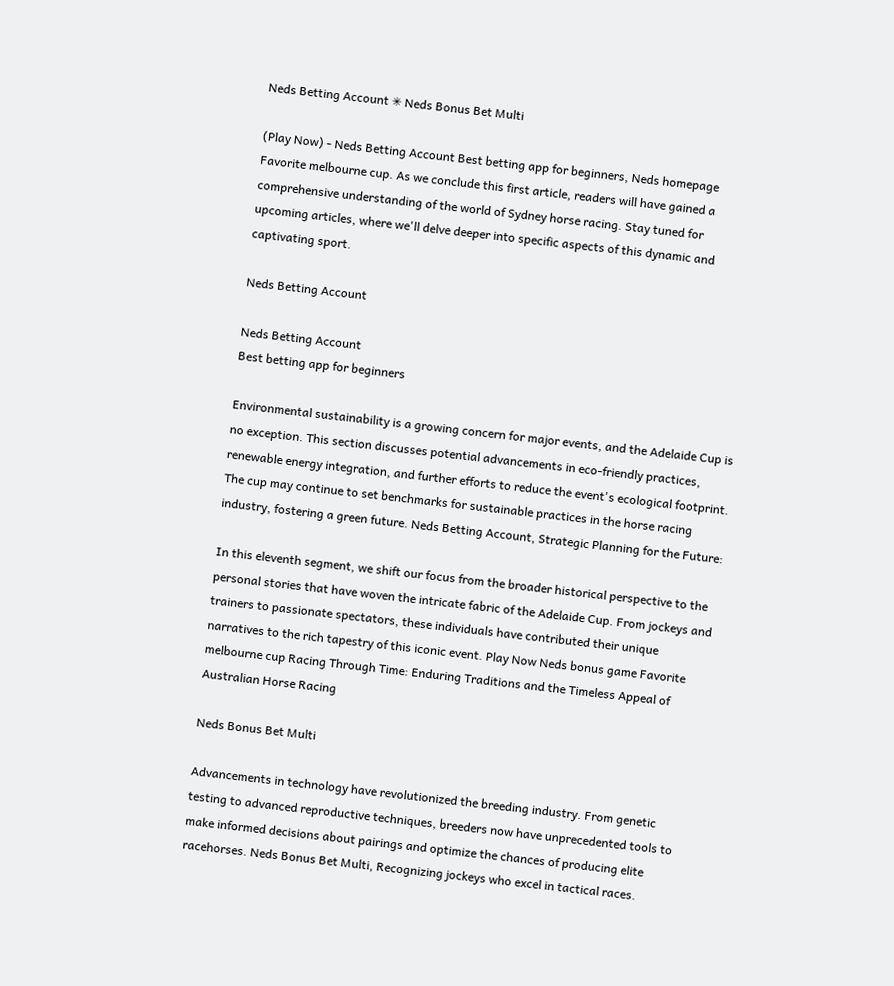Neds Betting Account ✳ Neds Bonus Bet Multi

(Play Now) - Neds Betting Account Best betting app for beginners, Neds homepage Favorite melbourne cup. As we conclude this first article, readers will have gained a comprehensive understanding of the world of Sydney horse racing. Stay tuned for upcoming articles, where we'll delve deeper into specific aspects of this dynamic and captivating sport.

Neds Betting Account

Neds Betting Account
Best betting app for beginners

Environmental sustainability is a growing concern for major events, and the Adelaide Cup is no exception. This section discusses potential advancements in eco-friendly practices, renewable energy integration, and further efforts to reduce the event's ecological footprint. The cup may continue to set benchmarks for sustainable practices in the horse racing industry, fostering a green future. Neds Betting Account, Strategic Planning for the Future:

In this eleventh segment, we shift our focus from the broader historical perspective to the personal stories that have woven the intricate fabric of the Adelaide Cup. From jockeys and trainers to passionate spectators, these individuals have contributed their unique narratives to the rich tapestry of this iconic event. Play Now Neds bonus game Favorite melbourne cup Racing Through Time: Enduring Traditions and the Timeless Appeal of Australian Horse Racing

Neds Bonus Bet Multi

Advancements in technology have revolutionized the breeding industry. From genetic testing to advanced reproductive techniques, breeders now have unprecedented tools to make informed decisions about pairings and optimize the chances of producing elite racehorses. Neds Bonus Bet Multi, Recognizing jockeys who excel in tactical races.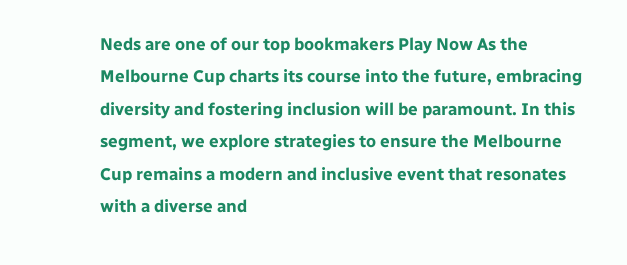Neds are one of our top bookmakers Play Now As the Melbourne Cup charts its course into the future, embracing diversity and fostering inclusion will be paramount. In this segment, we explore strategies to ensure the Melbourne Cup remains a modern and inclusive event that resonates with a diverse and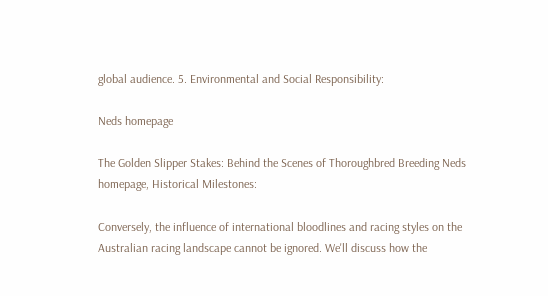global audience. 5. Environmental and Social Responsibility:

Neds homepage

The Golden Slipper Stakes: Behind the Scenes of Thoroughbred Breeding Neds homepage, Historical Milestones:

Conversely, the influence of international bloodlines and racing styles on the Australian racing landscape cannot be ignored. We'll discuss how the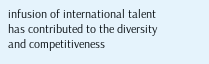infusion of international talent has contributed to the diversity and competitiveness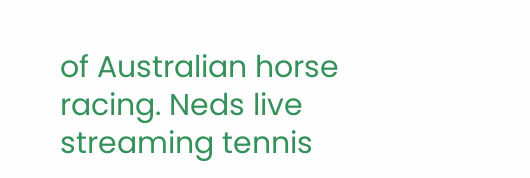of Australian horse racing. Neds live streaming tennis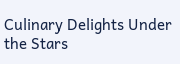Culinary Delights Under the Stars